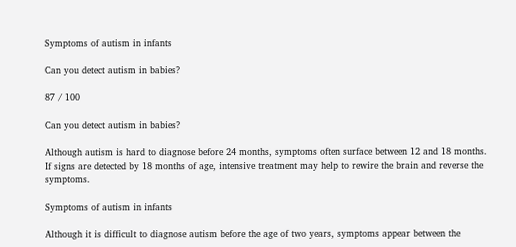Symptoms of autism in infants

Can you detect autism in babies?

87 / 100

Can you detect autism in babies?

Although autism is hard to diagnose before 24 months, symptoms often surface between 12 and 18 months. If signs are detected by 18 months of age, intensive treatment may help to rewire the brain and reverse the symptoms.

Symptoms of autism in infants

Although it is difficult to diagnose autism before the age of two years, symptoms appear between the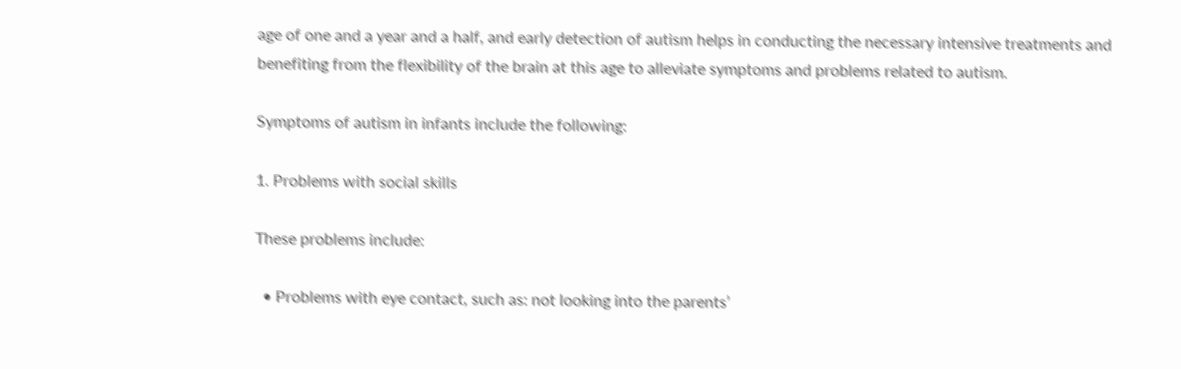age of one and a year and a half, and early detection of autism helps in conducting the necessary intensive treatments and benefiting from the flexibility of the brain at this age to alleviate symptoms and problems related to autism.

Symptoms of autism in infants include the following:

1. Problems with social skills

These problems include:

  • Problems with eye contact, such as: not looking into the parents’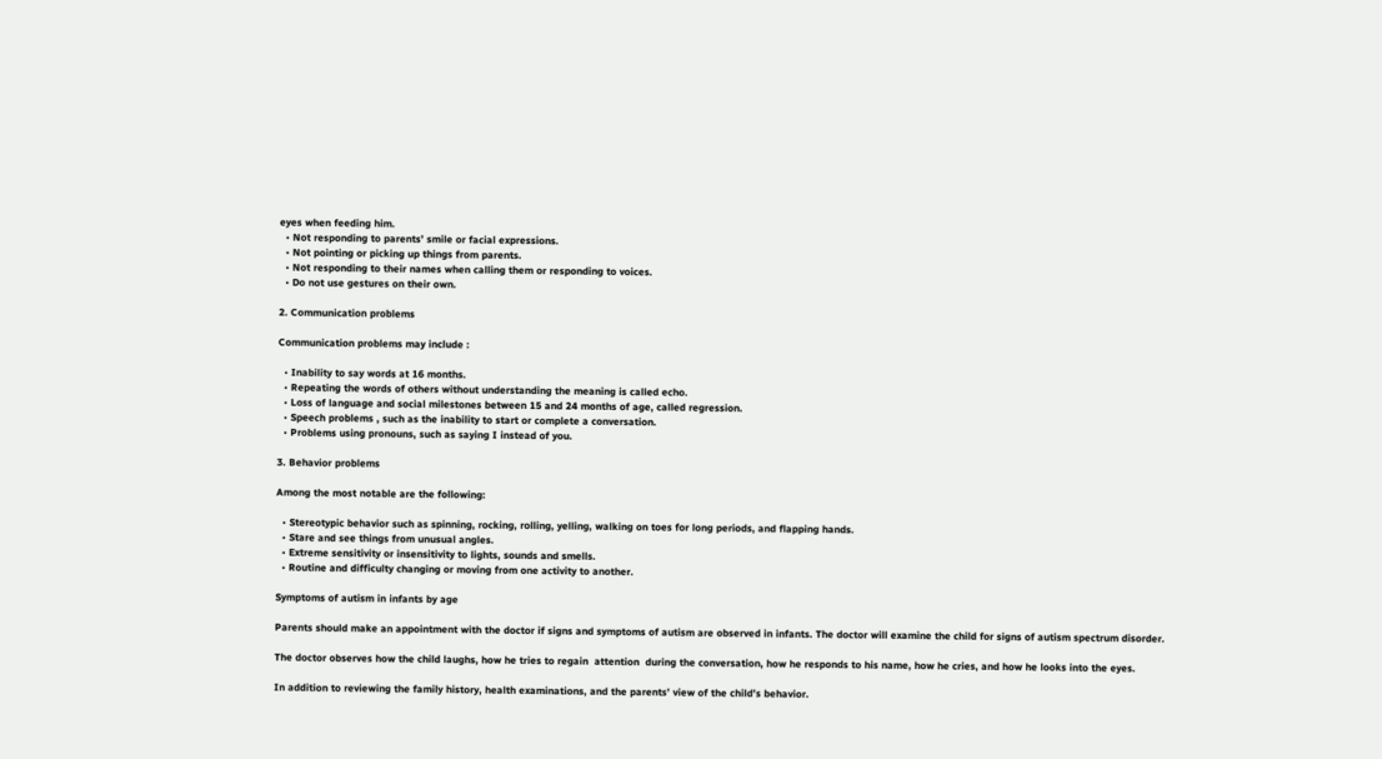eyes when feeding him.
  • Not responding to parents’ smile or facial expressions.
  • Not pointing or picking up things from parents.
  • Not responding to their names when calling them or responding to voices.
  • Do not use gestures on their own.

2. Communication problems

Communication problems may include :

  • Inability to say words at 16 months.
  • Repeating the words of others without understanding the meaning is called echo.
  • Loss of language and social milestones between 15 and 24 months of age, called regression.
  • Speech problems , such as the inability to start or complete a conversation.
  • Problems using pronouns, such as saying I instead of you.

3. Behavior problems

Among the most notable are the following:

  • Stereotypic behavior such as spinning, rocking, rolling, yelling, walking on toes for long periods, and flapping hands.
  • Stare and see things from unusual angles.
  • Extreme sensitivity or insensitivity to lights, sounds and smells.
  • Routine and difficulty changing or moving from one activity to another.

Symptoms of autism in infants by age

Parents should make an appointment with the doctor if signs and symptoms of autism are observed in infants. The doctor will examine the child for signs of autism spectrum disorder.

The doctor observes how the child laughs, how he tries to regain  attention  during the conversation, how he responds to his name, how he cries, and how he looks into the eyes.

In addition to reviewing the family history, health examinations, and the parents’ view of the child’s behavior.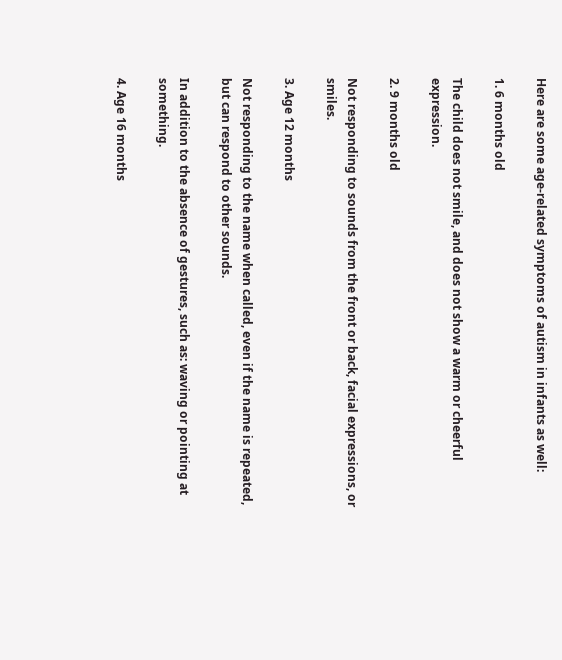Here are some age-related symptoms of autism in infants as well:

1. 6 months old

The child does not smile, and does not show a warm or cheerful expression.

2. 9 months old

Not responding to sounds from the front or back, facial expressions, or smiles.

3. Age 12 months

Not responding to the name when called, even if the name is repeated, but can respond to other sounds.

In addition to the absence of gestures, such as: waving or pointing at something.

4. Age 16 months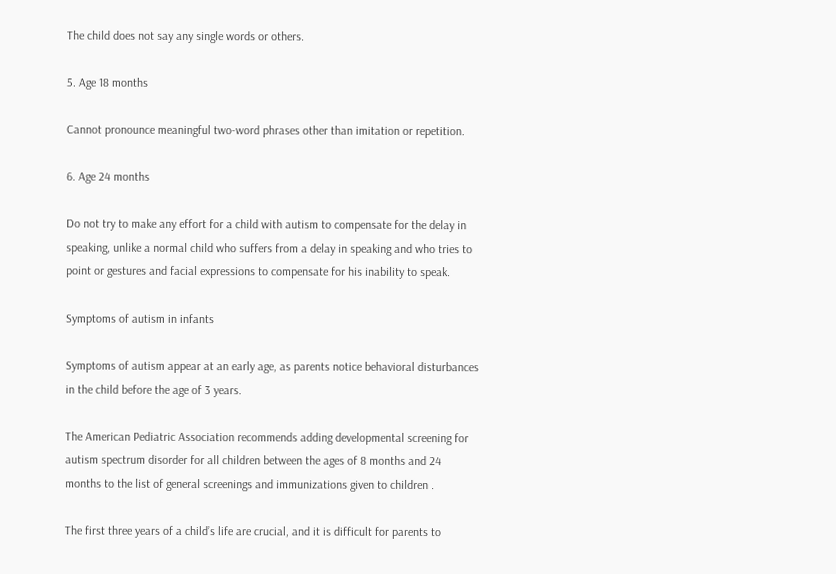The child does not say any single words or others.

5. Age 18 months

Cannot pronounce meaningful two-word phrases other than imitation or repetition.

6. Age 24 months

Do not try to make any effort for a child with autism to compensate for the delay in speaking, unlike a normal child who suffers from a delay in speaking and who tries to point or gestures and facial expressions to compensate for his inability to speak.

Symptoms of autism in infants

Symptoms of autism appear at an early age, as parents notice behavioral disturbances in the child before the age of 3 years.

The American Pediatric Association recommends adding developmental screening for autism spectrum disorder for all children between the ages of 8 months and 24 months to the list of general screenings and immunizations given to children .

The first three years of a child’s life are crucial, and it is difficult for parents to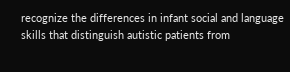recognize the differences in infant social and language skills that distinguish autistic patients from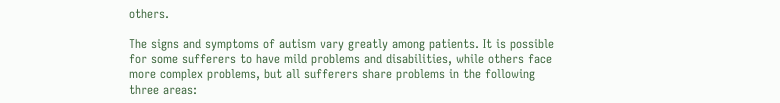others.

The signs and symptoms of autism vary greatly among patients. It is possible for some sufferers to have mild problems and disabilities, while others face more complex problems, but all sufferers share problems in the following three areas: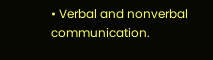• Verbal and nonverbal communication.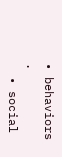• behaviors .
  • social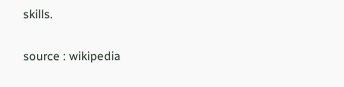skills.

source : wikipedia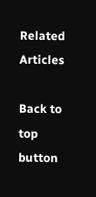Related Articles

Back to top button